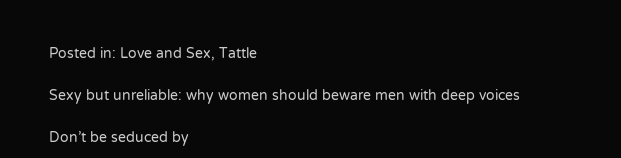Posted in: Love and Sex, Tattle

Sexy but unreliable: why women should beware men with deep voices

Don’t be seduced by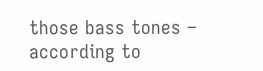those bass tones – according to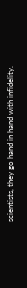scientists, they go hand in hand with infidelity.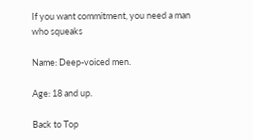If you want commitment, you need a man who squeaks

Name: Deep-voiced men.

Age: 18 and up.

Back to Top